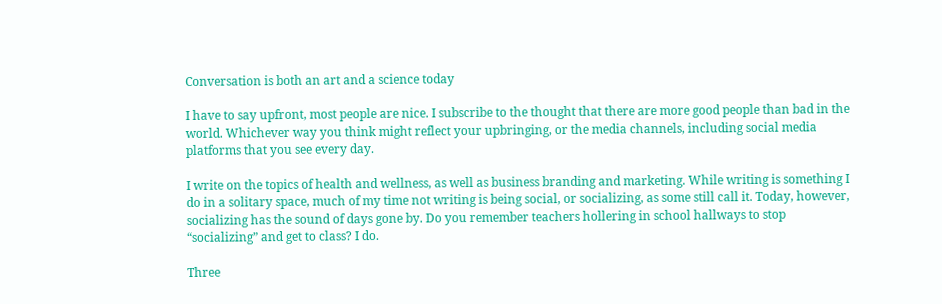Conversation is both an art and a science today

I have to say upfront, most people are nice. I subscribe to the thought that there are more good people than bad in the world. Whichever way you think might reflect your upbringing, or the media channels, including social media platforms that you see every day.

I write on the topics of health and wellness, as well as business branding and marketing. While writing is something I do in a solitary space, much of my time not writing is being social, or socializing, as some still call it. Today, however, socializing has the sound of days gone by. Do you remember teachers hollering in school hallways to stop “socializing” and get to class? I do.

Three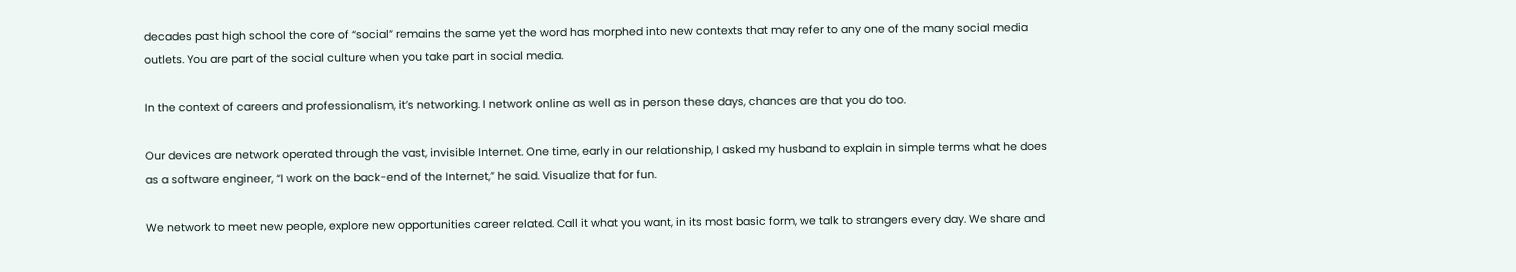decades past high school the core of “social” remains the same yet the word has morphed into new contexts that may refer to any one of the many social media outlets. You are part of the social culture when you take part in social media.

In the context of careers and professionalism, it’s networking. I network online as well as in person these days, chances are that you do too.

Our devices are network operated through the vast, invisible Internet. One time, early in our relationship, I asked my husband to explain in simple terms what he does as a software engineer, “I work on the back-end of the Internet,” he said. Visualize that for fun.

We network to meet new people, explore new opportunities career related. Call it what you want, in its most basic form, we talk to strangers every day. We share and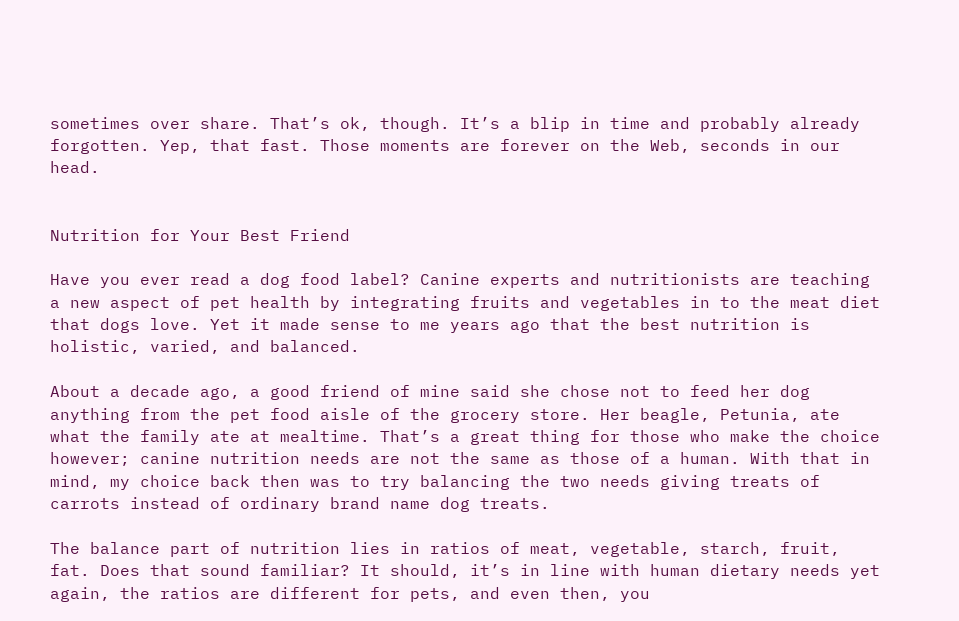sometimes over share. That’s ok, though. It’s a blip in time and probably already forgotten. Yep, that fast. Those moments are forever on the Web, seconds in our head.


Nutrition for Your Best Friend

Have you ever read a dog food label? Canine experts and nutritionists are teaching a new aspect of pet health by integrating fruits and vegetables in to the meat diet that dogs love. Yet it made sense to me years ago that the best nutrition is holistic, varied, and balanced.

About a decade ago, a good friend of mine said she chose not to feed her dog anything from the pet food aisle of the grocery store. Her beagle, Petunia, ate what the family ate at mealtime. That’s a great thing for those who make the choice however; canine nutrition needs are not the same as those of a human. With that in mind, my choice back then was to try balancing the two needs giving treats of carrots instead of ordinary brand name dog treats.

The balance part of nutrition lies in ratios of meat, vegetable, starch, fruit, fat. Does that sound familiar? It should, it’s in line with human dietary needs yet again, the ratios are different for pets, and even then, you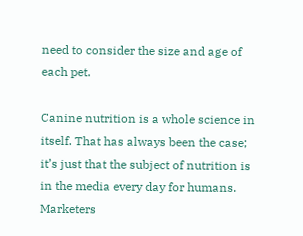need to consider the size and age of each pet.

Canine nutrition is a whole science in itself. That has always been the case; it’s just that the subject of nutrition is in the media every day for humans. Marketers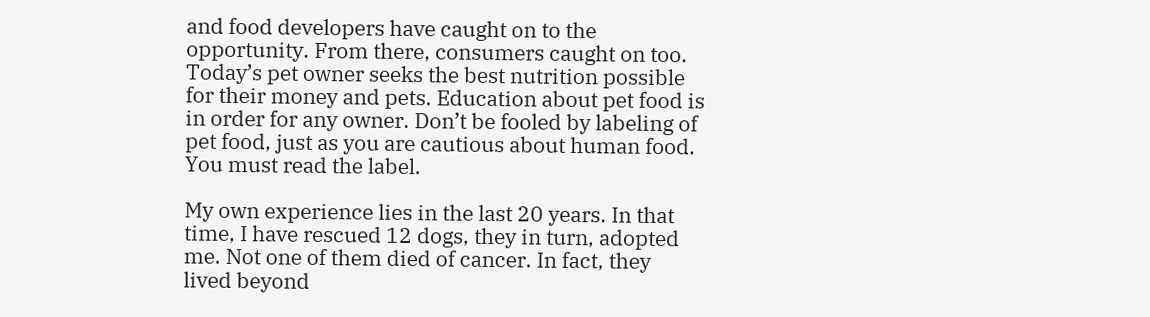and food developers have caught on to the opportunity. From there, consumers caught on too. Today’s pet owner seeks the best nutrition possible for their money and pets. Education about pet food is in order for any owner. Don’t be fooled by labeling of pet food, just as you are cautious about human food. You must read the label.

My own experience lies in the last 20 years. In that time, I have rescued 12 dogs, they in turn, adopted me. Not one of them died of cancer. In fact, they lived beyond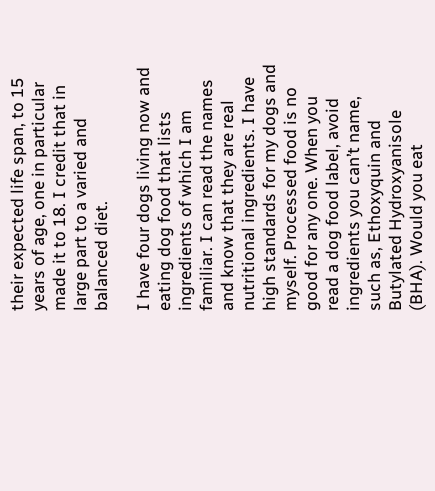their expected life span, to 15 years of age, one in particular made it to 18. I credit that in large part to a varied and balanced diet.

I have four dogs living now and eating dog food that lists ingredients of which I am familiar. I can read the names and know that they are real nutritional ingredients. I have high standards for my dogs and myself. Processed food is no good for any one. When you read a dog food label, avoid ingredients you can’t name, such as, Ethoxyquin and Butylated Hydroxyanisole (BHA). Would you eat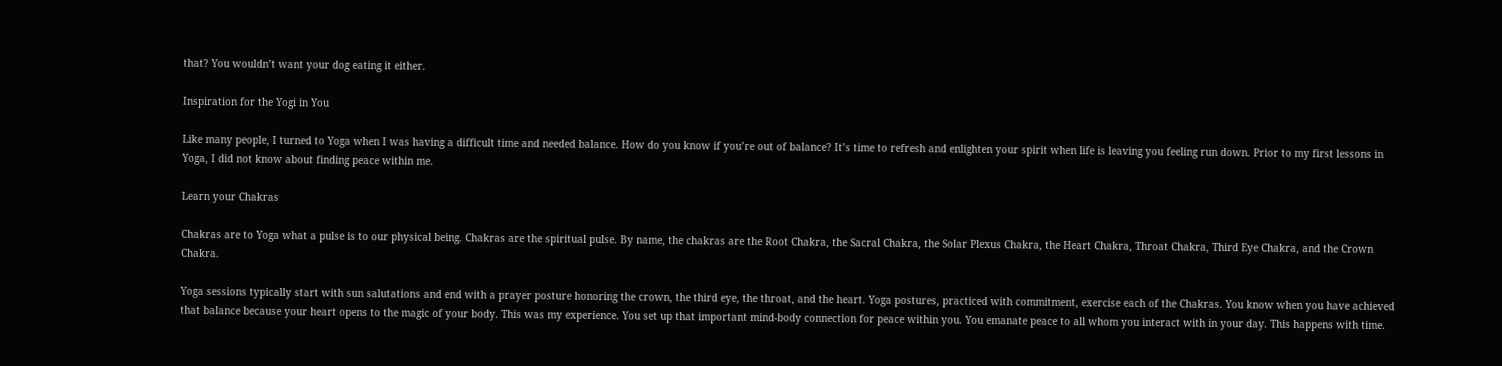that? You wouldn’t want your dog eating it either.

Inspiration for the Yogi in You

Like many people, I turned to Yoga when I was having a difficult time and needed balance. How do you know if you’re out of balance? It’s time to refresh and enlighten your spirit when life is leaving you feeling run down. Prior to my first lessons in Yoga, I did not know about finding peace within me.

Learn your Chakras

Chakras are to Yoga what a pulse is to our physical being. Chakras are the spiritual pulse. By name, the chakras are the Root Chakra, the Sacral Chakra, the Solar Plexus Chakra, the Heart Chakra, Throat Chakra, Third Eye Chakra, and the Crown Chakra.

Yoga sessions typically start with sun salutations and end with a prayer posture honoring the crown, the third eye, the throat, and the heart. Yoga postures, practiced with commitment, exercise each of the Chakras. You know when you have achieved that balance because your heart opens to the magic of your body. This was my experience. You set up that important mind-body connection for peace within you. You emanate peace to all whom you interact with in your day. This happens with time.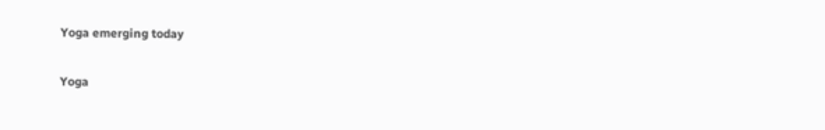Yoga emerging today

Yoga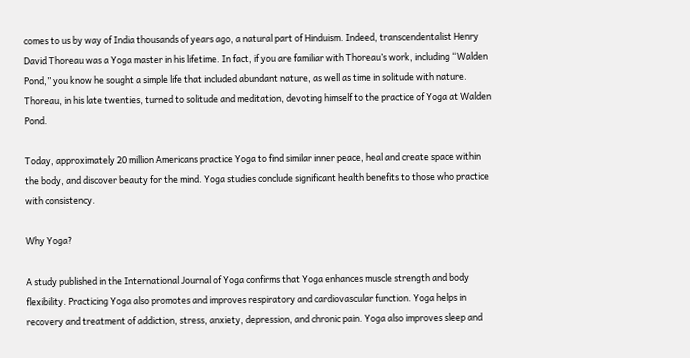comes to us by way of India thousands of years ago, a natural part of Hinduism. Indeed, transcendentalist Henry David Thoreau was a Yoga master in his lifetime. In fact, if you are familiar with Thoreau’s work, including “Walden Pond,” you know he sought a simple life that included abundant nature, as well as time in solitude with nature. Thoreau, in his late twenties, turned to solitude and meditation, devoting himself to the practice of Yoga at Walden Pond.

Today, approximately 20 million Americans practice Yoga to find similar inner peace, heal and create space within the body, and discover beauty for the mind. Yoga studies conclude significant health benefits to those who practice with consistency.

Why Yoga?

A study published in the International Journal of Yoga confirms that Yoga enhances muscle strength and body flexibility. Practicing Yoga also promotes and improves respiratory and cardiovascular function. Yoga helps in recovery and treatment of addiction, stress, anxiety, depression, and chronic pain. Yoga also improves sleep and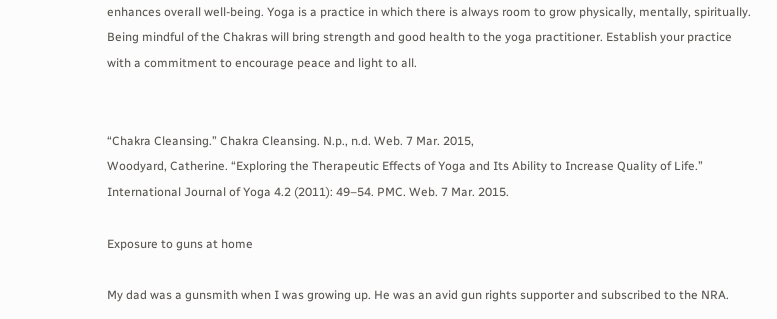enhances overall well-being. Yoga is a practice in which there is always room to grow physically, mentally, spiritually. Being mindful of the Chakras will bring strength and good health to the yoga practitioner. Establish your practice with a commitment to encourage peace and light to all.


“Chakra Cleansing.” Chakra Cleansing. N.p., n.d. Web. 7 Mar. 2015,
Woodyard, Catherine. “Exploring the Therapeutic Effects of Yoga and Its Ability to Increase Quality of Life.” International Journal of Yoga 4.2 (2011): 49–54. PMC. Web. 7 Mar. 2015.

Exposure to guns at home

My dad was a gunsmith when I was growing up. He was an avid gun rights supporter and subscribed to the NRA.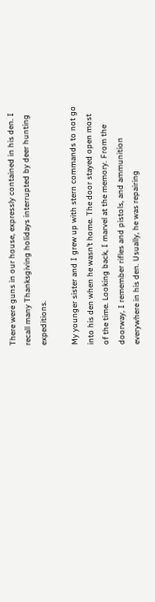There were guns in our house, expressly contained in his den. I recall many Thanksgiving holidays interrupted by deer hunting expeditions.

My younger sister and I grew up with stern commands to not go into his den when he wasn’t home. The door stayed open most of the time. Looking back, I marvel at the memory. From the doorway, I remember rifles and pistols, and ammunition everywhere in his den. Usually, he was repairing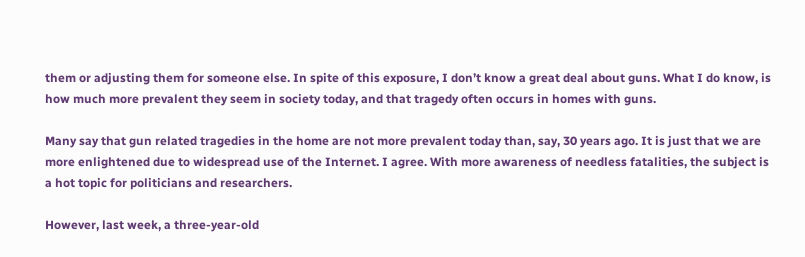them or adjusting them for someone else. In spite of this exposure, I don’t know a great deal about guns. What I do know, is how much more prevalent they seem in society today, and that tragedy often occurs in homes with guns.

Many say that gun related tragedies in the home are not more prevalent today than, say, 30 years ago. It is just that we are more enlightened due to widespread use of the Internet. I agree. With more awareness of needless fatalities, the subject is a hot topic for politicians and researchers.

However, last week, a three-year-old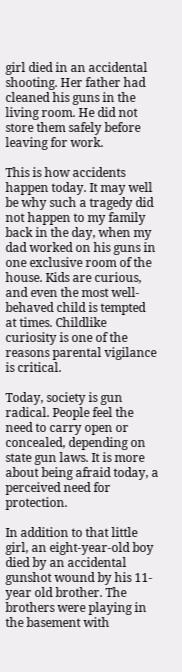girl died in an accidental shooting. Her father had cleaned his guns in the living room. He did not store them safely before leaving for work.

This is how accidents happen today. It may well be why such a tragedy did not happen to my family back in the day, when my dad worked on his guns in one exclusive room of the house. Kids are curious, and even the most well-behaved child is tempted at times. Childlike curiosity is one of the reasons parental vigilance is critical.

Today, society is gun radical. People feel the need to carry open or concealed, depending on state gun laws. It is more about being afraid today, a perceived need for protection.

In addition to that little girl, an eight-year-old boy died by an accidental gunshot wound by his 11-year old brother. The brothers were playing in the basement with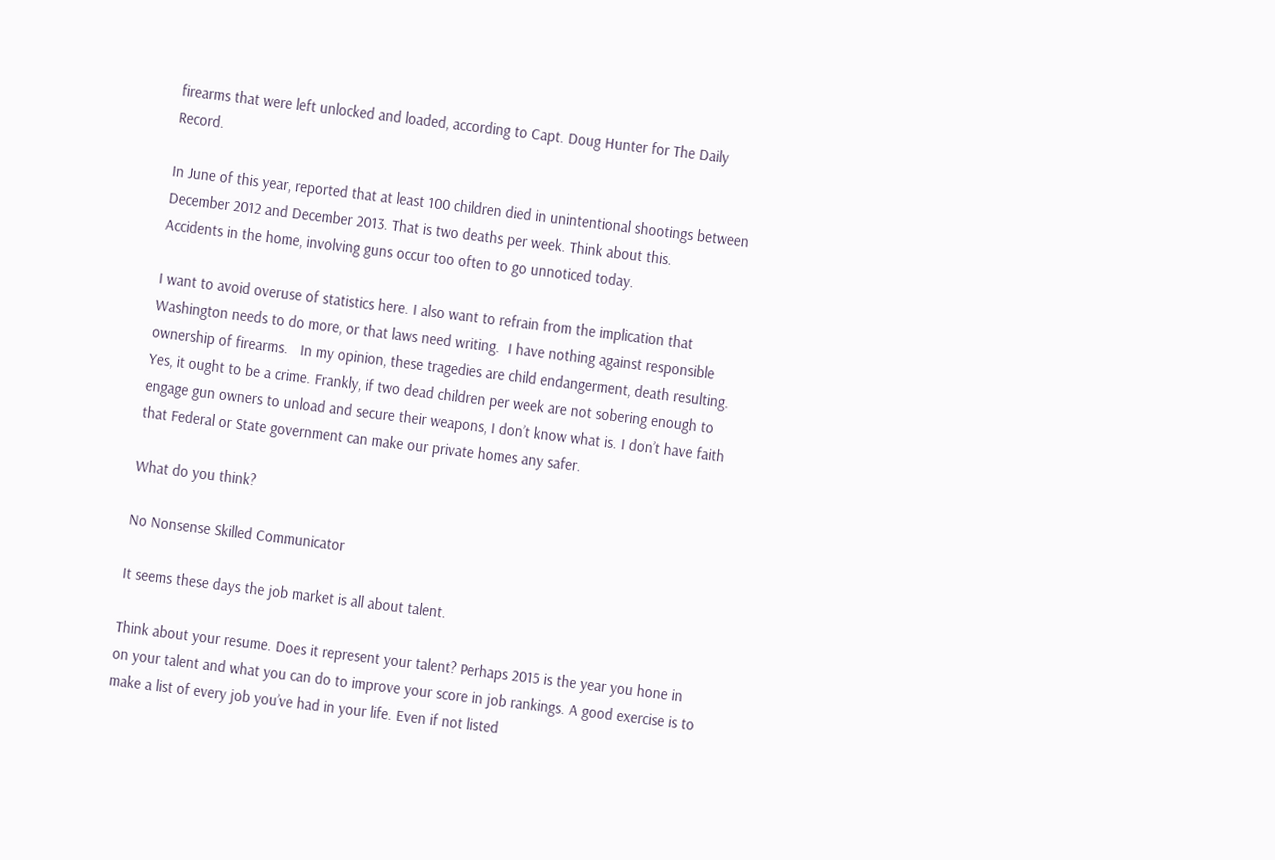firearms that were left unlocked and loaded, according to Capt. Doug Hunter for The Daily Record.

In June of this year, reported that at least 100 children died in unintentional shootings between December 2012 and December 2013. That is two deaths per week. Think about this.
Accidents in the home, involving guns occur too often to go unnoticed today.

I want to avoid overuse of statistics here. I also want to refrain from the implication that Washington needs to do more, or that laws need writing.  I have nothing against responsible ownership of firearms.   In my opinion, these tragedies are child endangerment, death resulting.  Yes, it ought to be a crime. Frankly, if two dead children per week are not sobering enough to engage gun owners to unload and secure their weapons, I don’t know what is. I don’t have faith that Federal or State government can make our private homes any safer.

What do you think?

No Nonsense Skilled Communicator

It seems these days the job market is all about talent.

Think about your resume. Does it represent your talent? Perhaps 2015 is the year you hone in on your talent and what you can do to improve your score in job rankings. A good exercise is to make a list of every job you’ve had in your life. Even if not listed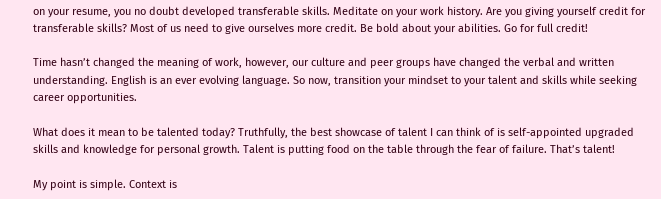on your resume, you no doubt developed transferable skills. Meditate on your work history. Are you giving yourself credit for transferable skills? Most of us need to give ourselves more credit. Be bold about your abilities. Go for full credit!

Time hasn’t changed the meaning of work, however, our culture and peer groups have changed the verbal and written understanding. English is an ever evolving language. So now, transition your mindset to your talent and skills while seeking career opportunities.

What does it mean to be talented today? Truthfully, the best showcase of talent I can think of is self-appointed upgraded skills and knowledge for personal growth. Talent is putting food on the table through the fear of failure. That’s talent!

My point is simple. Context is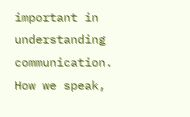important in understanding communication. How we speak,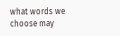what words we choose may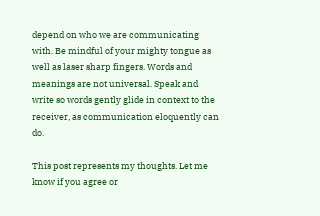depend on who we are communicating with. Be mindful of your mighty tongue as well as laser sharp fingers. Words and meanings are not universal. Speak and write so words gently glide in context to the receiver, as communication eloquently can do.

This post represents my thoughts. Let me know if you agree or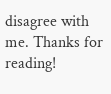disagree with me. Thanks for reading!